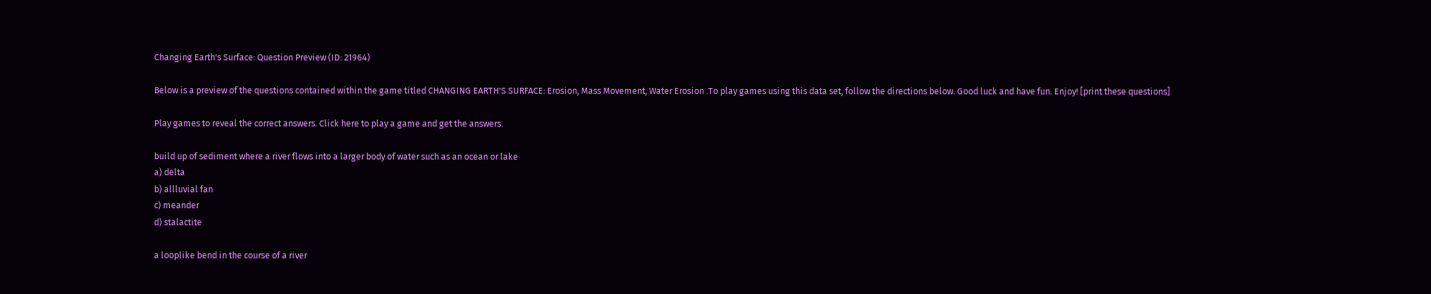Changing Earth's Surface: Question Preview (ID: 21964)

Below is a preview of the questions contained within the game titled CHANGING EARTH'S SURFACE: Erosion, Mass Movement, Water Erosion .To play games using this data set, follow the directions below. Good luck and have fun. Enjoy! [print these questions]

Play games to reveal the correct answers. Click here to play a game and get the answers.

build up of sediment where a river flows into a larger body of water such as an ocean or lake
a) delta
b) allluvial fan
c) meander
d) stalactite

a looplike bend in the course of a river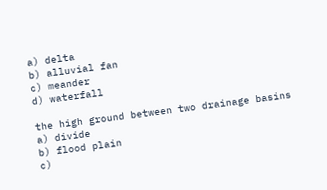a) delta
b) alluvial fan
c) meander
d) waterfall

the high ground between two drainage basins
a) divide
b) flood plain
c)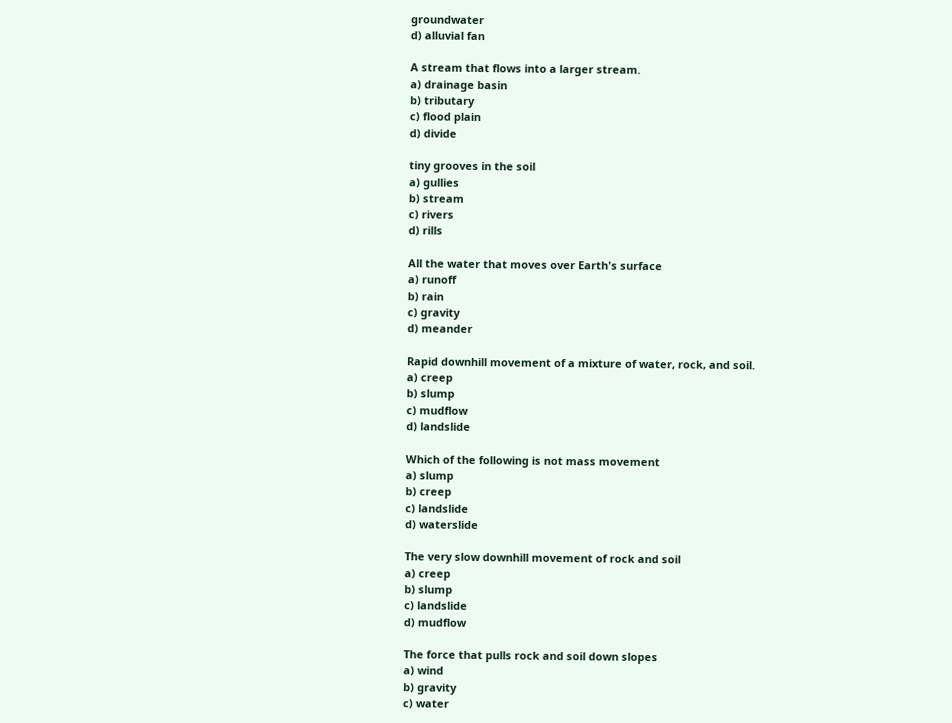groundwater
d) alluvial fan

A stream that flows into a larger stream.
a) drainage basin
b) tributary
c) flood plain
d) divide

tiny grooves in the soil
a) gullies
b) stream
c) rivers
d) rills

All the water that moves over Earth's surface
a) runoff
b) rain
c) gravity
d) meander

Rapid downhill movement of a mixture of water, rock, and soil.
a) creep
b) slump
c) mudflow
d) landslide

Which of the following is not mass movement
a) slump
b) creep
c) landslide
d) waterslide

The very slow downhill movement of rock and soil
a) creep
b) slump
c) landslide
d) mudflow

The force that pulls rock and soil down slopes
a) wind
b) gravity
c) water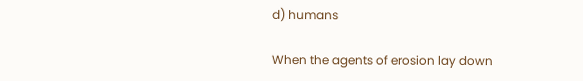d) humans

When the agents of erosion lay down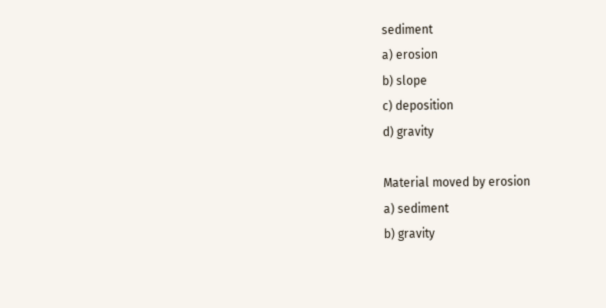sediment
a) erosion
b) slope
c) deposition
d) gravity

Material moved by erosion
a) sediment
b) gravity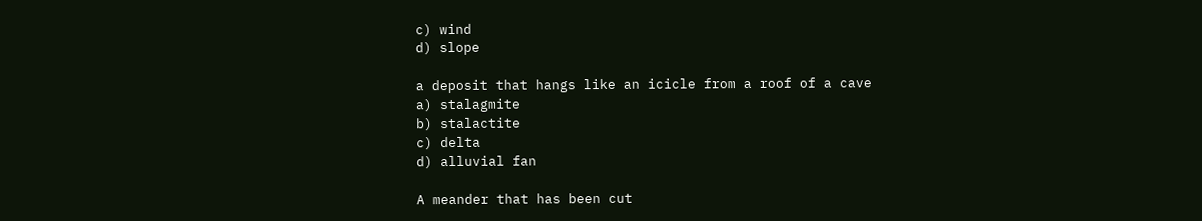c) wind
d) slope

a deposit that hangs like an icicle from a roof of a cave
a) stalagmite
b) stalactite
c) delta
d) alluvial fan

A meander that has been cut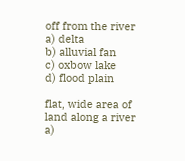off from the river
a) delta
b) alluvial fan
c) oxbow lake
d) flood plain

flat, wide area of land along a river
a)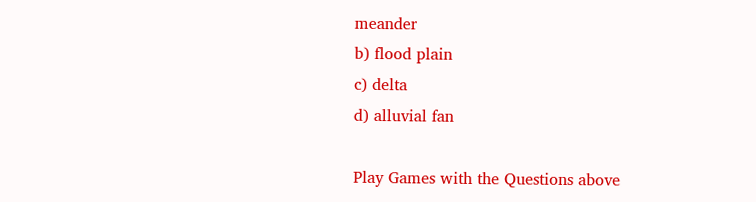meander
b) flood plain
c) delta
d) alluvial fan

Play Games with the Questions above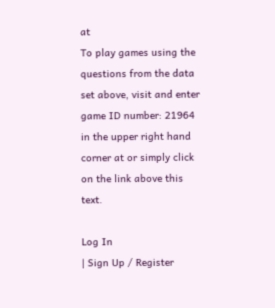at
To play games using the questions from the data set above, visit and enter game ID number: 21964 in the upper right hand corner at or simply click on the link above this text.

Log In
| Sign Up / Register